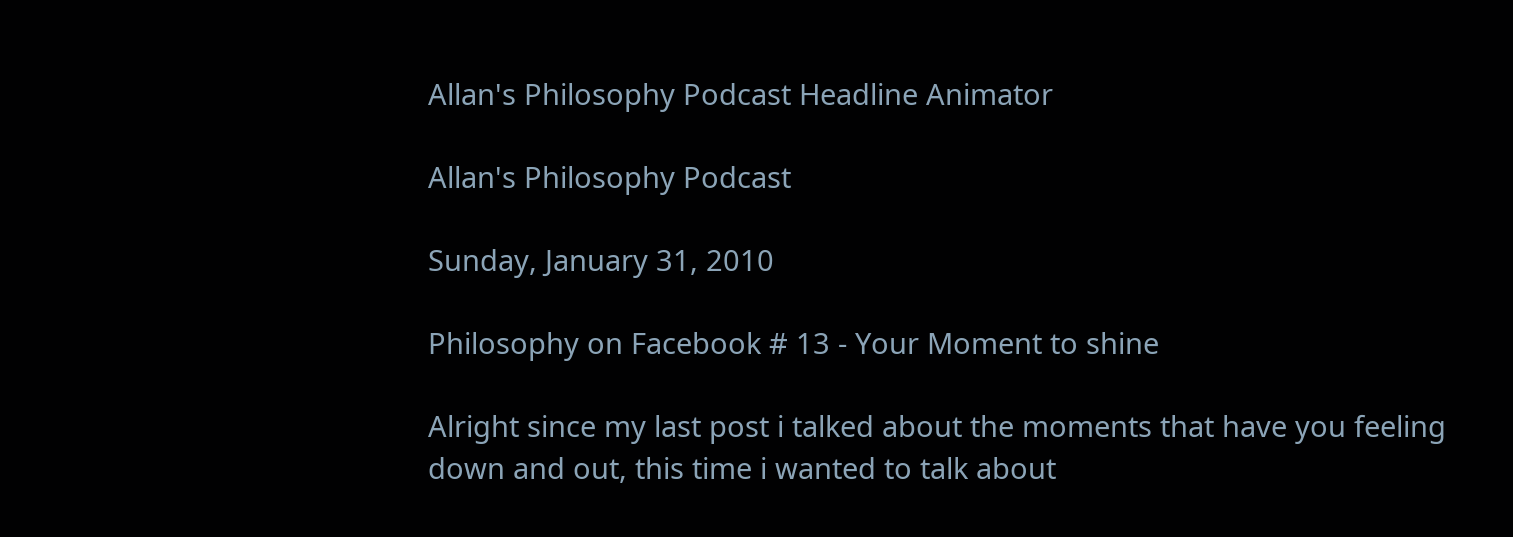Allan's Philosophy Podcast Headline Animator

Allan's Philosophy Podcast

Sunday, January 31, 2010

Philosophy on Facebook # 13 - Your Moment to shine

Alright since my last post i talked about the moments that have you feeling down and out, this time i wanted to talk about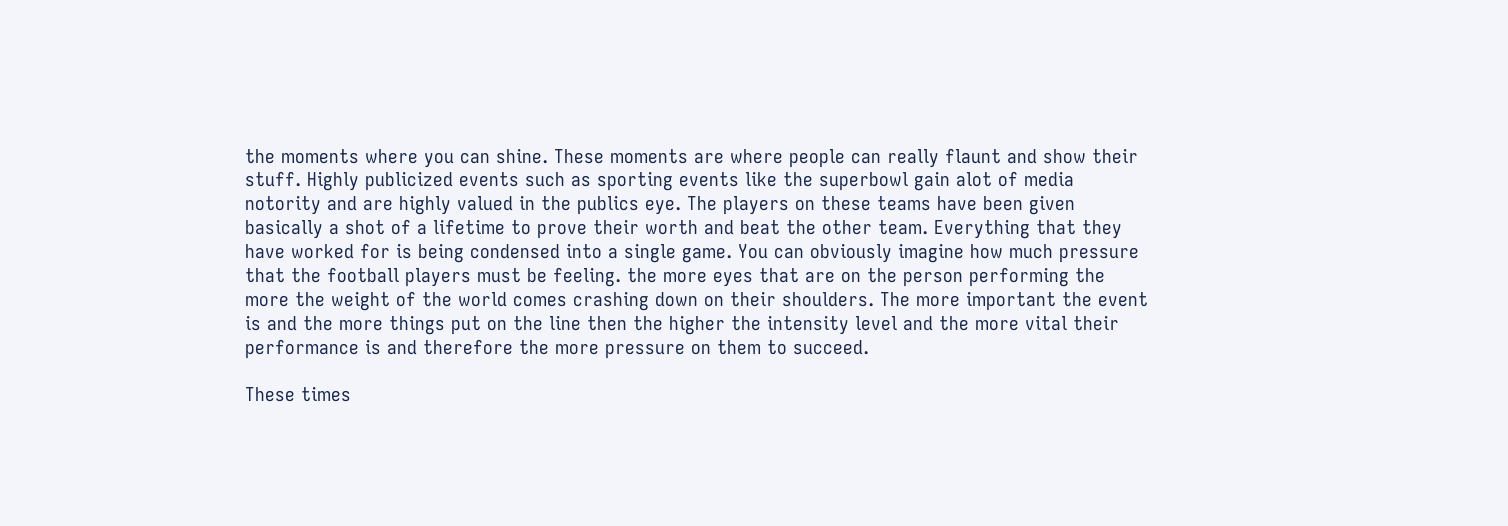the moments where you can shine. These moments are where people can really flaunt and show their stuff. Highly publicized events such as sporting events like the superbowl gain alot of media notority and are highly valued in the publics eye. The players on these teams have been given basically a shot of a lifetime to prove their worth and beat the other team. Everything that they have worked for is being condensed into a single game. You can obviously imagine how much pressure that the football players must be feeling. the more eyes that are on the person performing the more the weight of the world comes crashing down on their shoulders. The more important the event is and the more things put on the line then the higher the intensity level and the more vital their performance is and therefore the more pressure on them to succeed.

These times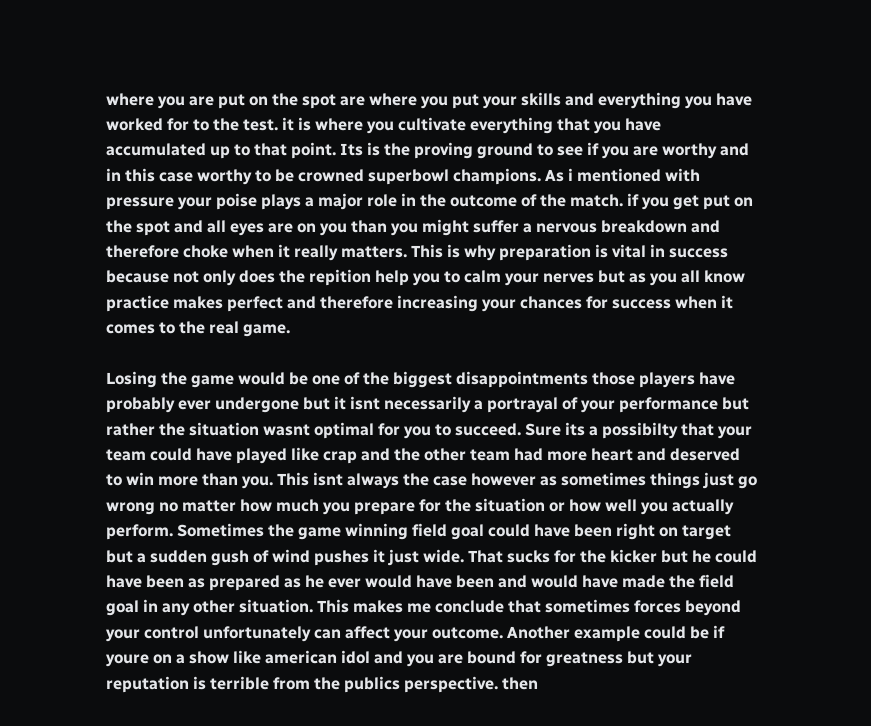where you are put on the spot are where you put your skills and everything you have worked for to the test. it is where you cultivate everything that you have accumulated up to that point. Its is the proving ground to see if you are worthy and in this case worthy to be crowned superbowl champions. As i mentioned with pressure your poise plays a major role in the outcome of the match. if you get put on the spot and all eyes are on you than you might suffer a nervous breakdown and therefore choke when it really matters. This is why preparation is vital in success because not only does the repition help you to calm your nerves but as you all know practice makes perfect and therefore increasing your chances for success when it comes to the real game.

Losing the game would be one of the biggest disappointments those players have probably ever undergone but it isnt necessarily a portrayal of your performance but rather the situation wasnt optimal for you to succeed. Sure its a possibilty that your team could have played like crap and the other team had more heart and deserved to win more than you. This isnt always the case however as sometimes things just go wrong no matter how much you prepare for the situation or how well you actually perform. Sometimes the game winning field goal could have been right on target but a sudden gush of wind pushes it just wide. That sucks for the kicker but he could have been as prepared as he ever would have been and would have made the field goal in any other situation. This makes me conclude that sometimes forces beyond your control unfortunately can affect your outcome. Another example could be if youre on a show like american idol and you are bound for greatness but your reputation is terrible from the publics perspective. then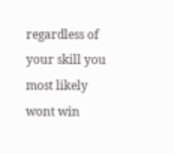regardless of your skill you most likely wont win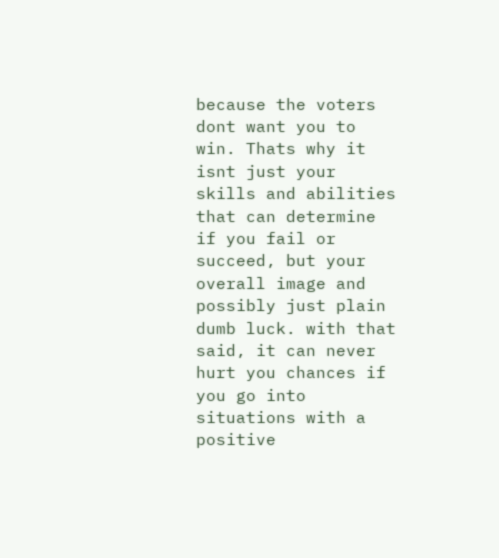because the voters dont want you to win. Thats why it isnt just your skills and abilities that can determine if you fail or succeed, but your overall image and possibly just plain dumb luck. with that said, it can never hurt you chances if you go into situations with a positive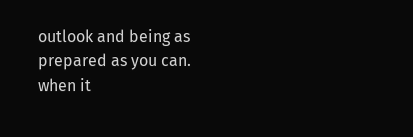outlook and being as prepared as you can. when it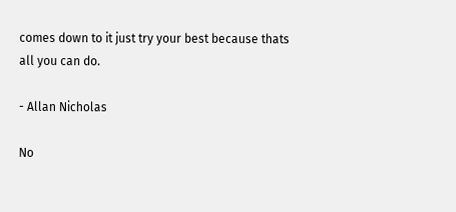comes down to it just try your best because thats all you can do.

- Allan Nicholas

No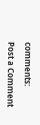comments:

Post a Comment